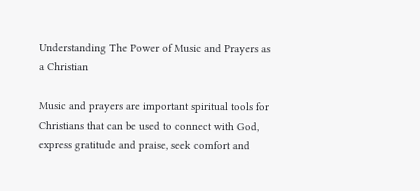Understanding The Power of Music and Prayers as a Christian

Music and prayers are important spiritual tools for Christians that can be used to connect with God, express gratitude and praise, seek comfort and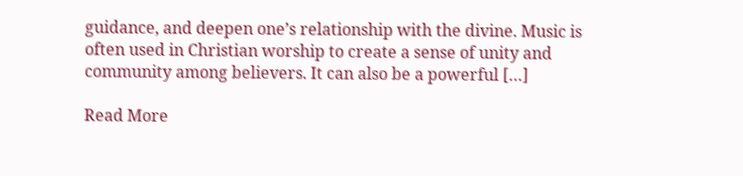guidance, and deepen one’s relationship with the divine. Music is often used in Christian worship to create a sense of unity and community among believers. It can also be a powerful […]

Read More